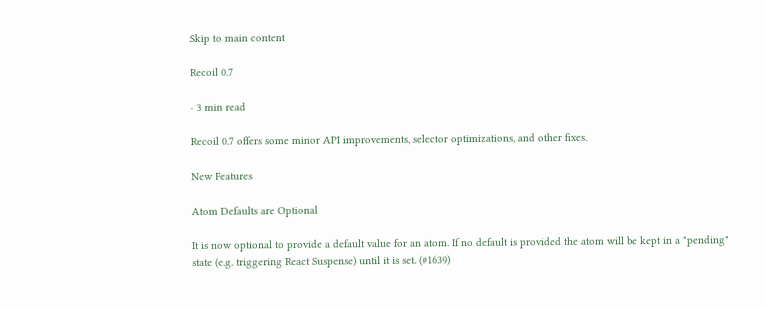Skip to main content

Recoil 0.7

· 3 min read

Recoil 0.7 offers some minor API improvements, selector optimizations, and other fixes.

New Features

Atom Defaults are Optional

It is now optional to provide a default value for an atom. If no default is provided the atom will be kept in a "pending" state (e.g. triggering React Suspense) until it is set. (#1639)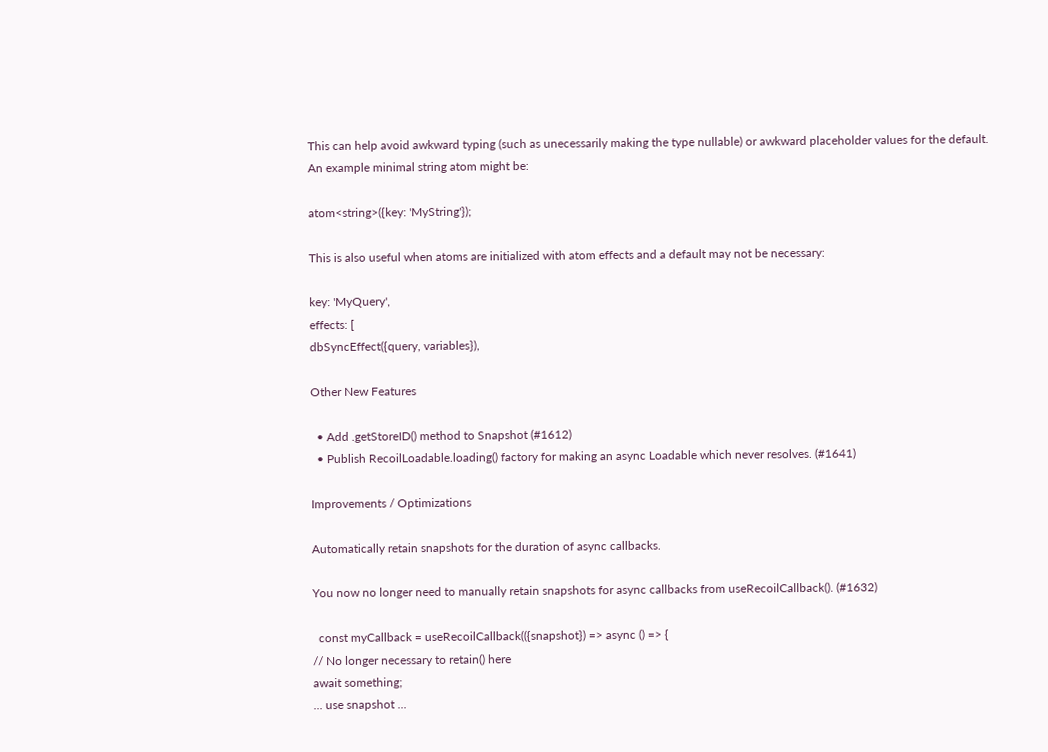This can help avoid awkward typing (such as unecessarily making the type nullable) or awkward placeholder values for the default. An example minimal string atom might be:

atom<string>({key: 'MyString'});

This is also useful when atoms are initialized with atom effects and a default may not be necessary:

key: 'MyQuery',
effects: [
dbSyncEffect({query, variables}),

Other New Features

  • Add .getStoreID() method to Snapshot (#1612)
  • Publish RecoilLoadable.loading() factory for making an async Loadable which never resolves. (#1641)

Improvements / Optimizations

Automatically retain snapshots for the duration of async callbacks.

You now no longer need to manually retain snapshots for async callbacks from useRecoilCallback(). (#1632)

  const myCallback = useRecoilCallback(({snapshot}) => async () => {
// No longer necessary to retain() here
await something;
... use snapshot ...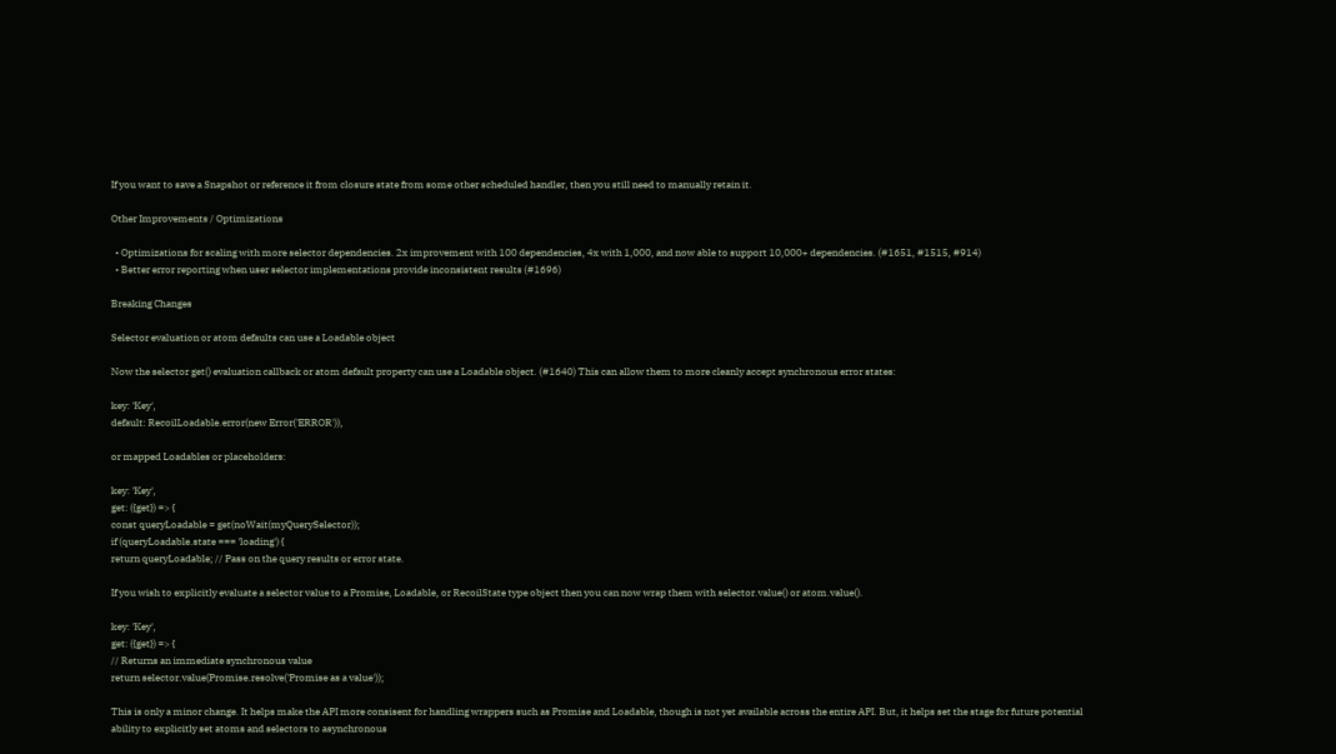If you want to save a Snapshot or reference it from closure state from some other scheduled handler, then you still need to manually retain it.

Other Improvements / Optimizations

  • Optimizations for scaling with more selector dependencies. 2x improvement with 100 dependencies, 4x with 1,000, and now able to support 10,000+ dependencies. (#1651, #1515, #914)
  • Better error reporting when user selector implementations provide inconsistent results (#1696)

Breaking Changes

Selector evaluation or atom defaults can use a Loadable object

Now the selector get() evaluation callback or atom default property can use a Loadable object. (#1640) This can allow them to more cleanly accept synchronous error states:

key: 'Key',
default: RecoilLoadable.error(new Error('ERROR')),

or mapped Loadables or placeholders:

key: 'Key',
get: ({get}) => {
const queryLoadable = get(noWait(myQuerySelector));
if (queryLoadable.state === 'loading') {
return queryLoadable; // Pass on the query results or error state.

If you wish to explicitly evaluate a selector value to a Promise, Loadable, or RecoilState type object then you can now wrap them with selector.value() or atom.value().

key: 'Key',
get: ({get}) => {
// Returns an immediate synchronous value
return selector.value(Promise.resolve('Promise as a value'));

This is only a minor change. It helps make the API more consisent for handling wrappers such as Promise and Loadable, though is not yet available across the entire API. But, it helps set the stage for future potential ability to explicitly set atoms and selectors to asynchronous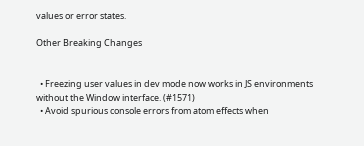values or error states.

Other Breaking Changes


  • Freezing user values in dev mode now works in JS environments without the Window interface. (#1571)
  • Avoid spurious console errors from atom effects when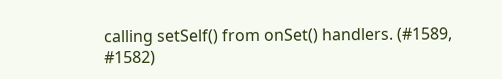calling setSelf() from onSet() handlers. (#1589, #1582)